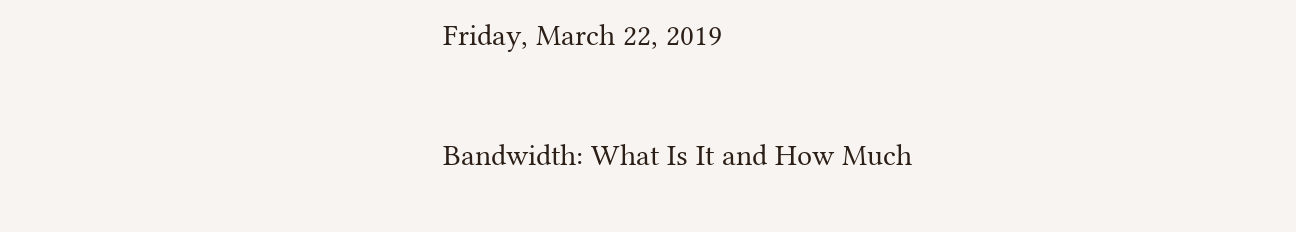Friday, March 22, 2019

Bandwidth: What Is It and How Much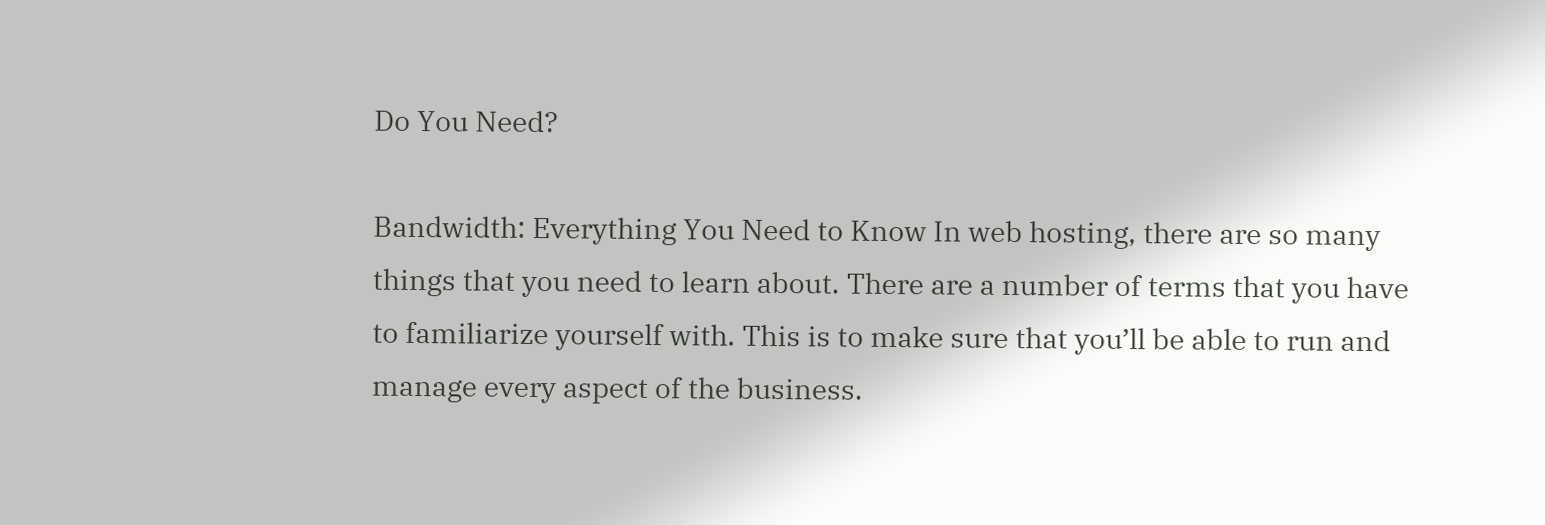Do You Need?

Bandwidth: Everything You Need to Know In web hosting, there are so many things that you need to learn about. There are a number of terms that you have to familiarize yourself with. This is to make sure that you’ll be able to run and manage every aspect of the business.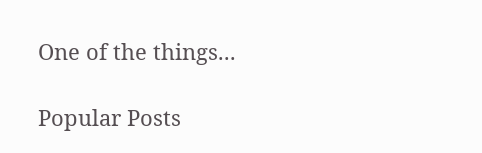One of the things...

Popular Posts